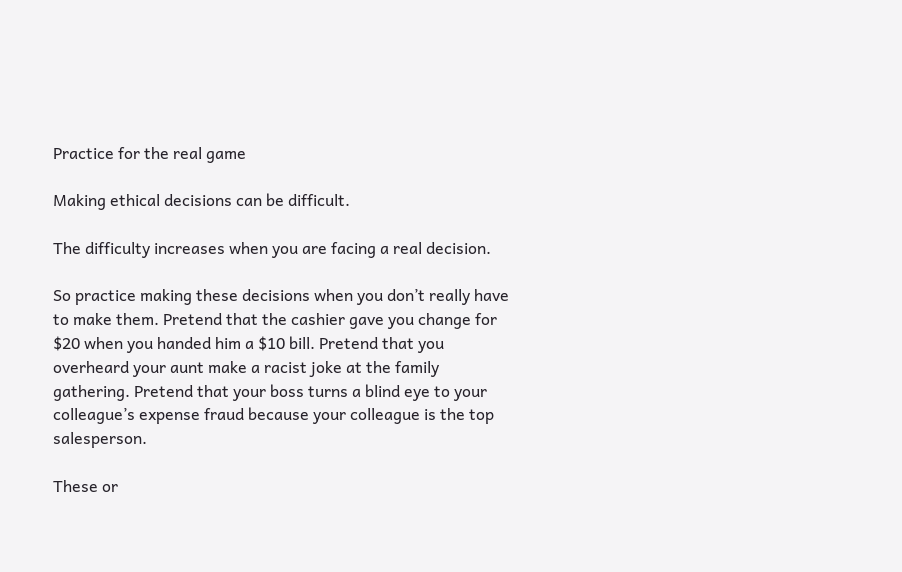Practice for the real game

Making ethical decisions can be difficult.

The difficulty increases when you are facing a real decision.

So practice making these decisions when you don’t really have to make them. Pretend that the cashier gave you change for $20 when you handed him a $10 bill. Pretend that you overheard your aunt make a racist joke at the family gathering. Pretend that your boss turns a blind eye to your colleague’s expense fraud because your colleague is the top salesperson.

These or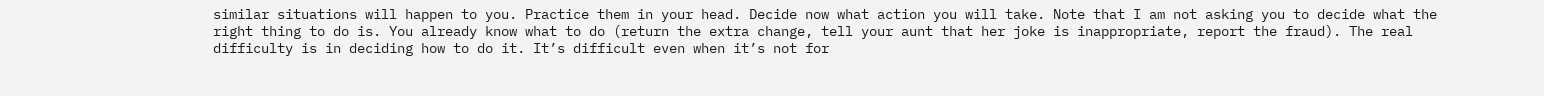similar situations will happen to you. Practice them in your head. Decide now what action you will take. Note that I am not asking you to decide what the right thing to do is. You already know what to do (return the extra change, tell your aunt that her joke is inappropriate, report the fraud). The real difficulty is in deciding how to do it. It’s difficult even when it’s not for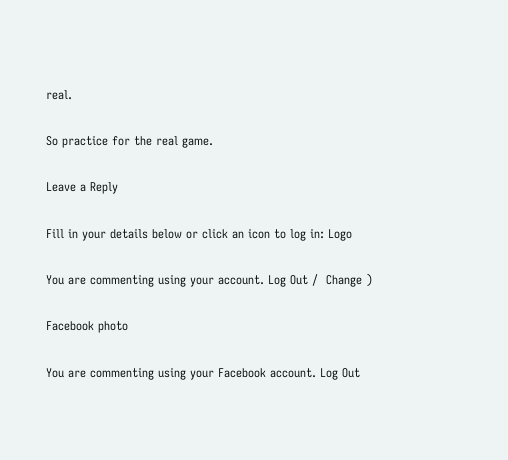real.

So practice for the real game.

Leave a Reply

Fill in your details below or click an icon to log in: Logo

You are commenting using your account. Log Out /  Change )

Facebook photo

You are commenting using your Facebook account. Log Out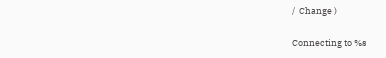/  Change )

Connecting to %s